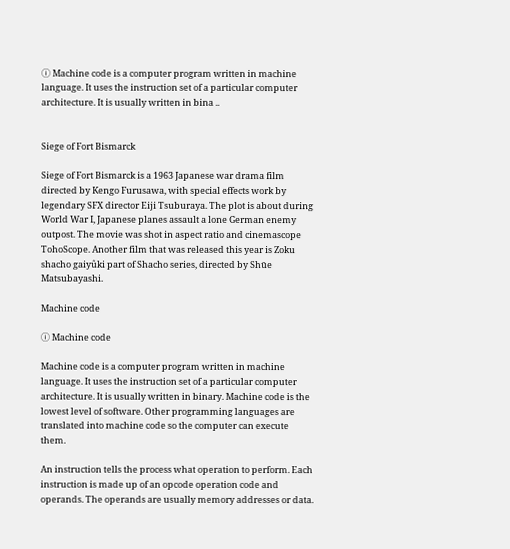ⓘ Machine code is a computer program written in machine language. It uses the instruction set of a particular computer architecture. It is usually written in bina ..


Siege of Fort Bismarck

Siege of Fort Bismarck is a 1963 Japanese war drama film directed by Kengo Furusawa, with special effects work by legendary SFX director Eiji Tsuburaya. The plot is about during World War I, Japanese planes assault a lone German enemy outpost. The movie was shot in aspect ratio and cinemascope TohoScope. Another film that was released this year is Zoku shacho gaiyûki part of Shacho series, directed by Shūe Matsubayashi.

Machine code

ⓘ Machine code

Machine code is a computer program written in machine language. It uses the instruction set of a particular computer architecture. It is usually written in binary. Machine code is the lowest level of software. Other programming languages are translated into machine code so the computer can execute them.

An instruction tells the process what operation to perform. Each instruction is made up of an opcode operation code and operands. The operands are usually memory addresses or data.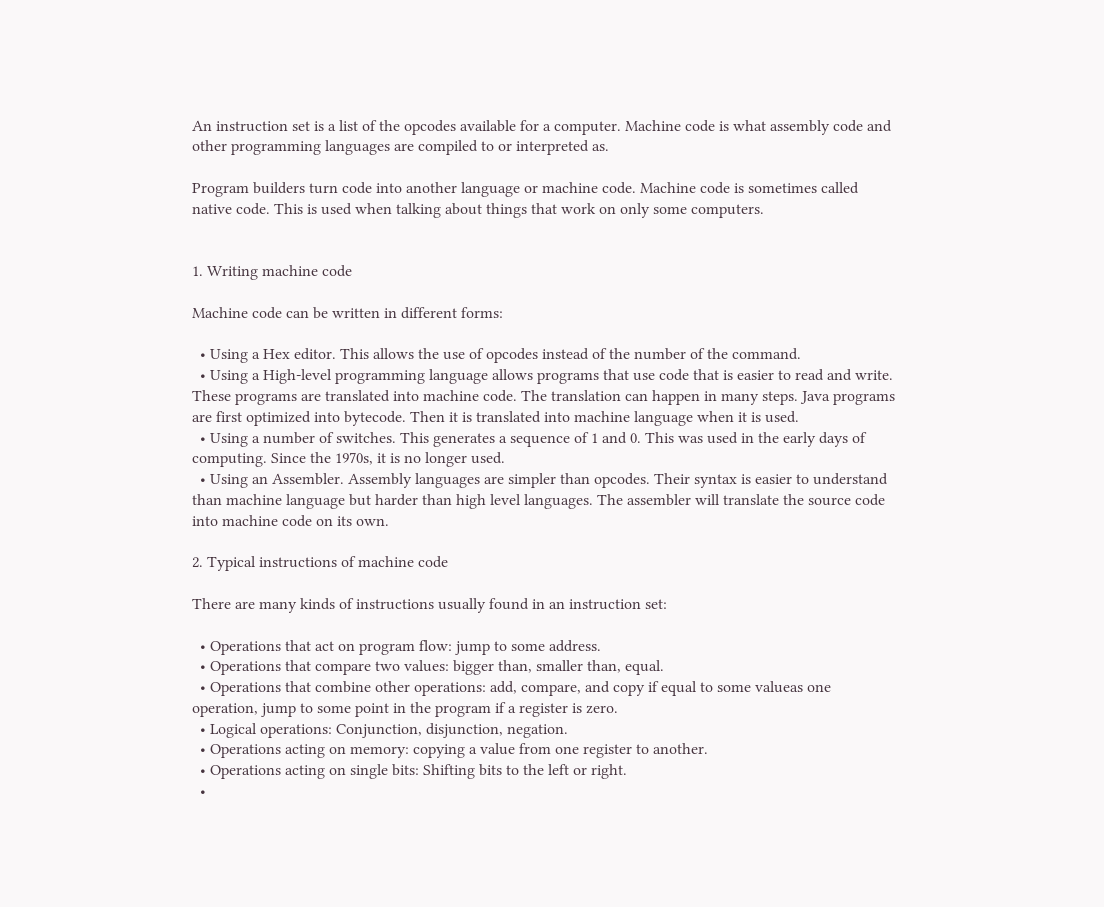An instruction set is a list of the opcodes available for a computer. Machine code is what assembly code and other programming languages are compiled to or interpreted as.

Program builders turn code into another language or machine code. Machine code is sometimes called native code. This is used when talking about things that work on only some computers.


1. Writing machine code

Machine code can be written in different forms:

  • Using a Hex editor. This allows the use of opcodes instead of the number of the command.
  • Using a High-level programming language allows programs that use code that is easier to read and write. These programs are translated into machine code. The translation can happen in many steps. Java programs are first optimized into bytecode. Then it is translated into machine language when it is used.
  • Using a number of switches. This generates a sequence of 1 and 0. This was used in the early days of computing. Since the 1970s, it is no longer used.
  • Using an Assembler. Assembly languages are simpler than opcodes. Their syntax is easier to understand than machine language but harder than high level languages. The assembler will translate the source code into machine code on its own.

2. Typical instructions of machine code

There are many kinds of instructions usually found in an instruction set:

  • Operations that act on program flow: jump to some address.
  • Operations that compare two values: bigger than, smaller than, equal.
  • Operations that combine other operations: add, compare, and copy if equal to some valueas one operation, jump to some point in the program if a register is zero.
  • Logical operations: Conjunction, disjunction, negation.
  • Operations acting on memory: copying a value from one register to another.
  • Operations acting on single bits: Shifting bits to the left or right.
  •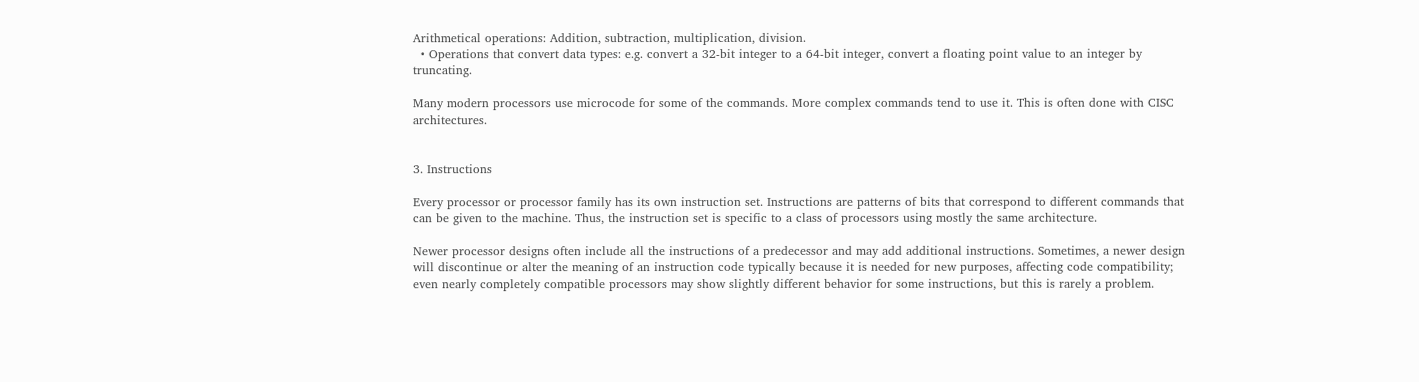Arithmetical operations: Addition, subtraction, multiplication, division.
  • Operations that convert data types: e.g. convert a 32-bit integer to a 64-bit integer, convert a floating point value to an integer by truncating.

Many modern processors use microcode for some of the commands. More complex commands tend to use it. This is often done with CISC architectures.


3. Instructions

Every processor or processor family has its own instruction set. Instructions are patterns of bits that correspond to different commands that can be given to the machine. Thus, the instruction set is specific to a class of processors using mostly the same architecture.

Newer processor designs often include all the instructions of a predecessor and may add additional instructions. Sometimes, a newer design will discontinue or alter the meaning of an instruction code typically because it is needed for new purposes, affecting code compatibility; even nearly completely compatible processors may show slightly different behavior for some instructions, but this is rarely a problem.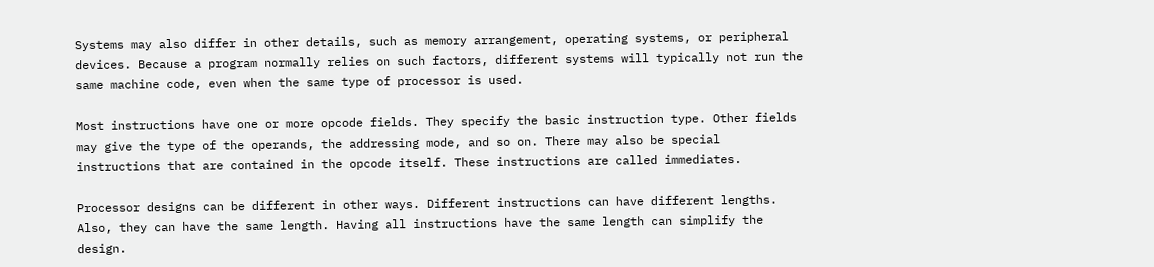Systems may also differ in other details, such as memory arrangement, operating systems, or peripheral devices. Because a program normally relies on such factors, different systems will typically not run the same machine code, even when the same type of processor is used.

Most instructions have one or more opcode fields. They specify the basic instruction type. Other fields may give the type of the operands, the addressing mode, and so on. There may also be special instructions that are contained in the opcode itself. These instructions are called immediates.

Processor designs can be different in other ways. Different instructions can have different lengths. Also, they can have the same length. Having all instructions have the same length can simplify the design.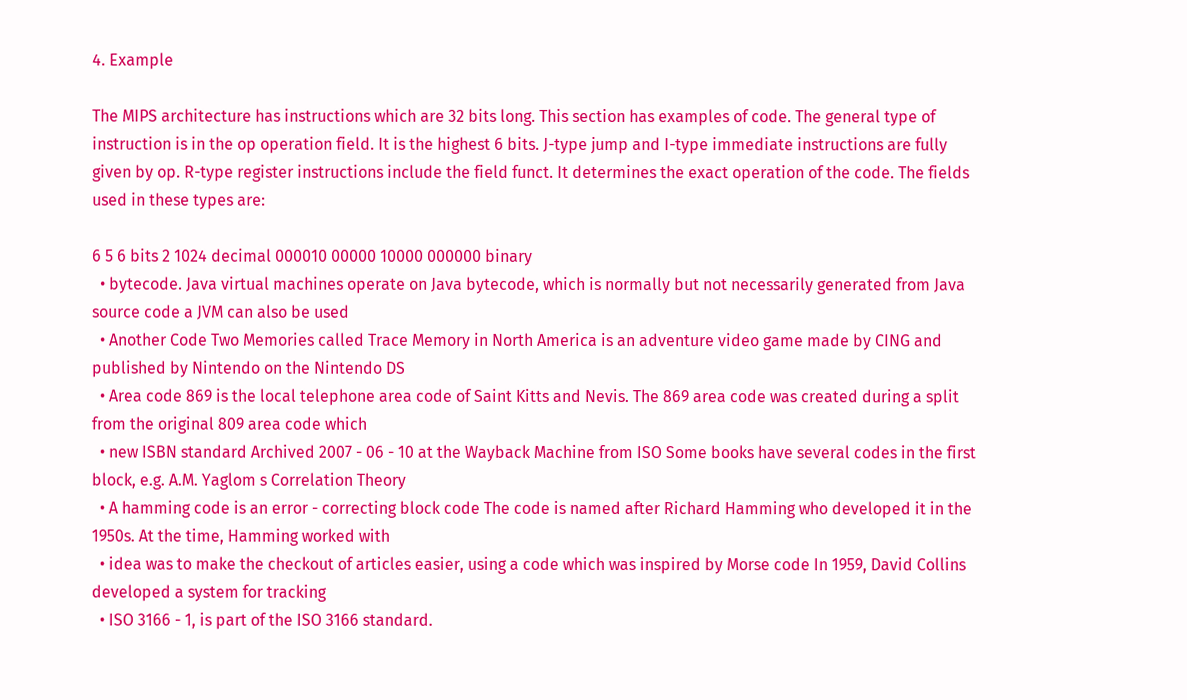4. Example

The MIPS architecture has instructions which are 32 bits long. This section has examples of code. The general type of instruction is in the op operation field. It is the highest 6 bits. J-type jump and I-type immediate instructions are fully given by op. R-type register instructions include the field funct. It determines the exact operation of the code. The fields used in these types are:

6 5 6 bits 2 1024 decimal 000010 00000 10000 000000 binary
  • bytecode. Java virtual machines operate on Java bytecode, which is normally but not necessarily generated from Java source code a JVM can also be used
  • Another Code Two Memories called Trace Memory in North America is an adventure video game made by CING and published by Nintendo on the Nintendo DS
  • Area code 869 is the local telephone area code of Saint Kitts and Nevis. The 869 area code was created during a split from the original 809 area code which
  • new ISBN standard Archived 2007 - 06 - 10 at the Wayback Machine from ISO Some books have several codes in the first block, e.g. A.M. Yaglom s Correlation Theory
  • A hamming code is an error - correcting block code The code is named after Richard Hamming who developed it in the 1950s. At the time, Hamming worked with
  • idea was to make the checkout of articles easier, using a code which was inspired by Morse code In 1959, David Collins developed a system for tracking
  • ISO 3166 - 1, is part of the ISO 3166 standard.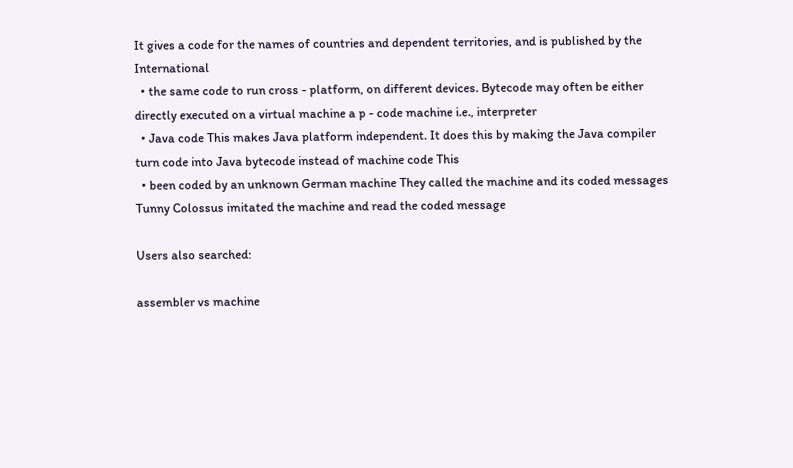It gives a code for the names of countries and dependent territories, and is published by the International
  • the same code to run cross - platform, on different devices. Bytecode may often be either directly executed on a virtual machine a p - code machine i.e., interpreter
  • Java code This makes Java platform independent. It does this by making the Java compiler turn code into Java bytecode instead of machine code This
  • been coded by an unknown German machine They called the machine and its coded messages Tunny Colossus imitated the machine and read the coded message

Users also searched:

assembler vs machine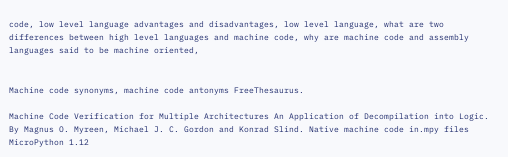code, low level language advantages and disadvantages, low level language, what are two differences between high level languages and machine code, why are machine code and assembly languages said to be machine oriented,


Machine code synonyms, machine code antonyms FreeThesaurus.

Machine Code Verification for Multiple Architectures An Application of Decompilation into Logic. By Magnus O. Myreen, Michael J. C. Gordon and Konrad Slind. Native machine code in.mpy files MicroPython 1.12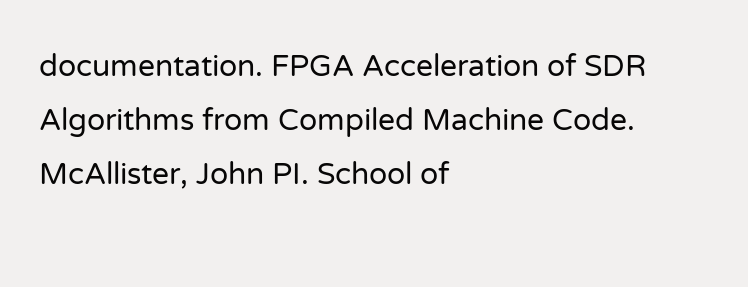documentation. FPGA Acceleration of SDR Algorithms from Compiled Machine Code. McAllister, John PI. School of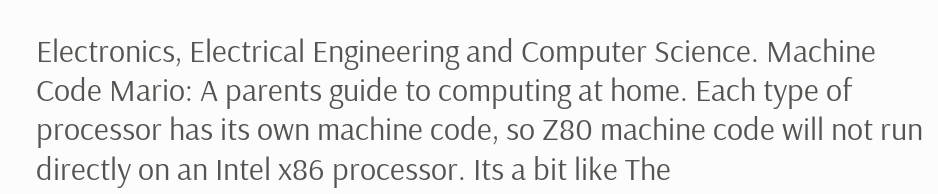Electronics, Electrical Engineering and Computer Science. Machine Code Mario: A parents guide to computing at home. Each type of processor has its own machine code, so Z80 machine code will not run directly on an Intel x86 processor. Its a bit like The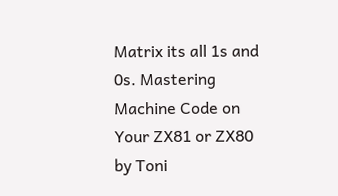Matrix its all 1s and 0s. Mastering Machine Code on Your ZX81 or ZX80 by Toni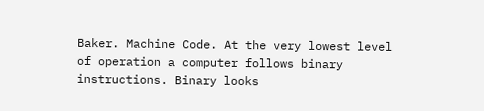Baker. Machine Code. At the very lowest level of operation a computer follows binary instructions. Binary looks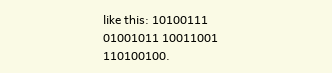like this: 10100111 01001011 10011001 110100100.